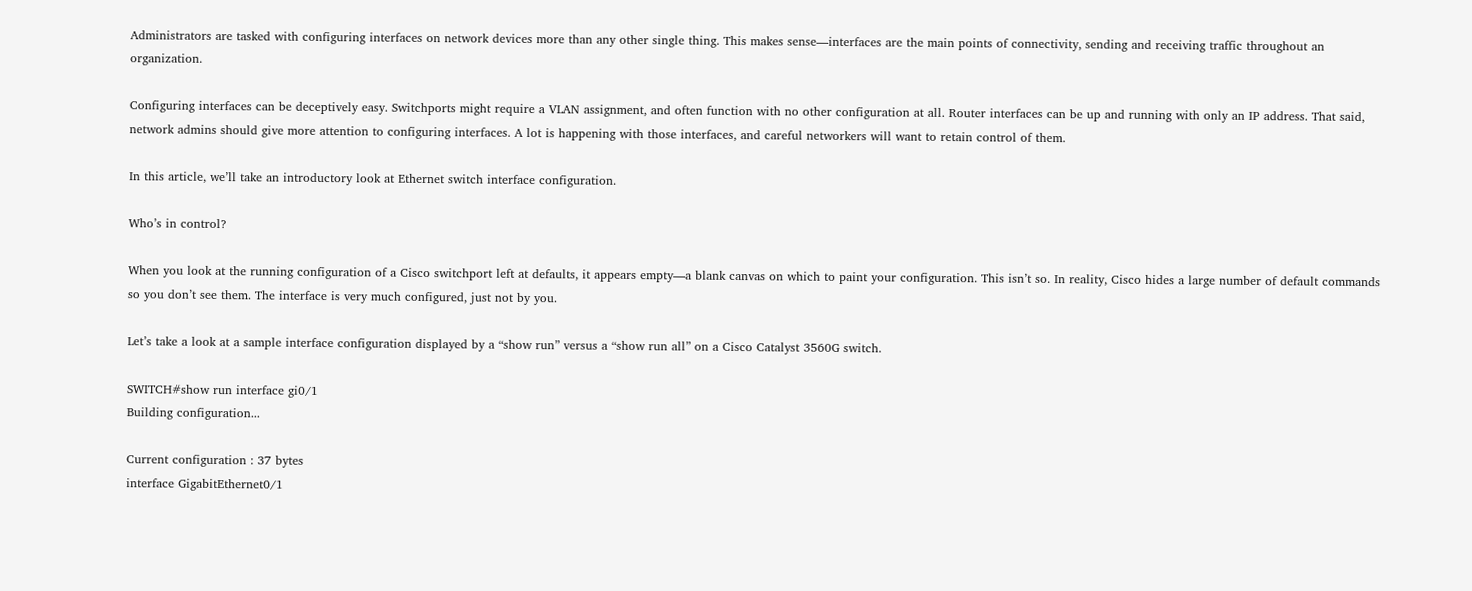Administrators are tasked with configuring interfaces on network devices more than any other single thing. This makes sense—interfaces are the main points of connectivity, sending and receiving traffic throughout an organization.

Configuring interfaces can be deceptively easy. Switchports might require a VLAN assignment, and often function with no other configuration at all. Router interfaces can be up and running with only an IP address. That said, network admins should give more attention to configuring interfaces. A lot is happening with those interfaces, and careful networkers will want to retain control of them.

In this article, we’ll take an introductory look at Ethernet switch interface configuration.

Who’s in control?

When you look at the running configuration of a Cisco switchport left at defaults, it appears empty—a blank canvas on which to paint your configuration. This isn’t so. In reality, Cisco hides a large number of default commands so you don’t see them. The interface is very much configured, just not by you.

Let’s take a look at a sample interface configuration displayed by a “show run” versus a “show run all” on a Cisco Catalyst 3560G switch.

SWITCH#show run interface gi0/1
Building configuration...

Current configuration : 37 bytes
interface GigabitEthernet0/1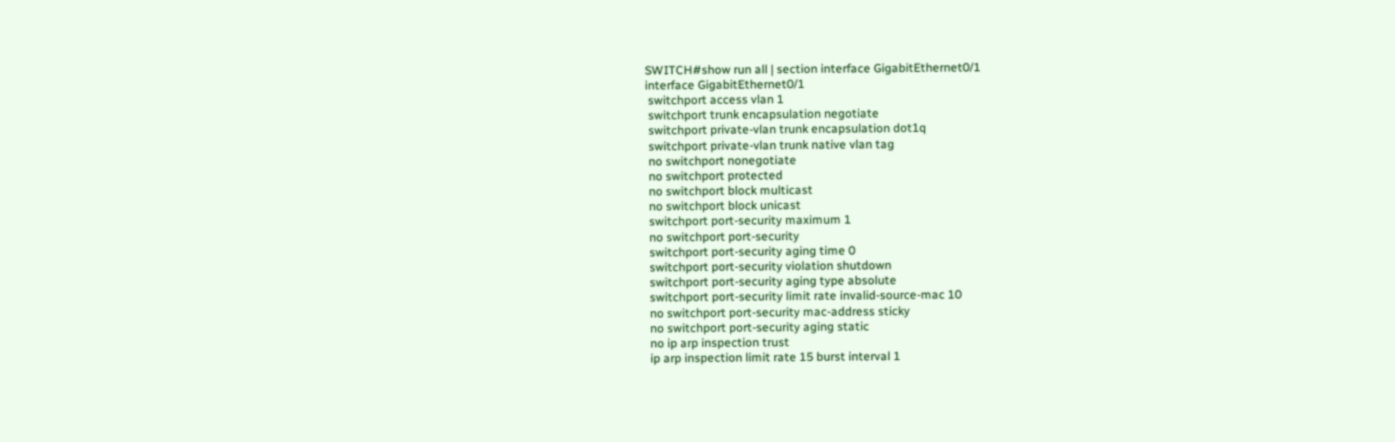SWITCH#show run all | section interface GigabitEthernet0/1
interface GigabitEthernet0/1
 switchport access vlan 1
 switchport trunk encapsulation negotiate
 switchport private-vlan trunk encapsulation dot1q
 switchport private-vlan trunk native vlan tag
 no switchport nonegotiate
 no switchport protected
 no switchport block multicast
 no switchport block unicast
 switchport port-security maximum 1
 no switchport port-security
 switchport port-security aging time 0
 switchport port-security violation shutdown
 switchport port-security aging type absolute
 switchport port-security limit rate invalid-source-mac 10
 no switchport port-security mac-address sticky
 no switchport port-security aging static
 no ip arp inspection trust
 ip arp inspection limit rate 15 burst interval 1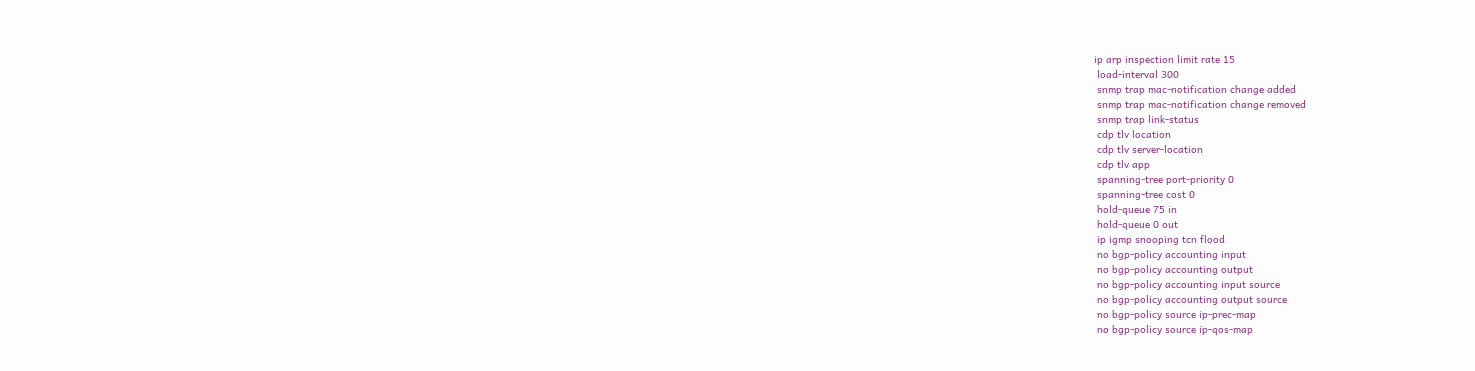ip arp inspection limit rate 15
 load-interval 300
 snmp trap mac-notification change added
 snmp trap mac-notification change removed
 snmp trap link-status
 cdp tlv location
 cdp tlv server-location
 cdp tlv app
 spanning-tree port-priority 0
 spanning-tree cost 0
 hold-queue 75 in
 hold-queue 0 out
 ip igmp snooping tcn flood
 no bgp-policy accounting input
 no bgp-policy accounting output
 no bgp-policy accounting input source
 no bgp-policy accounting output source
 no bgp-policy source ip-prec-map
 no bgp-policy source ip-qos-map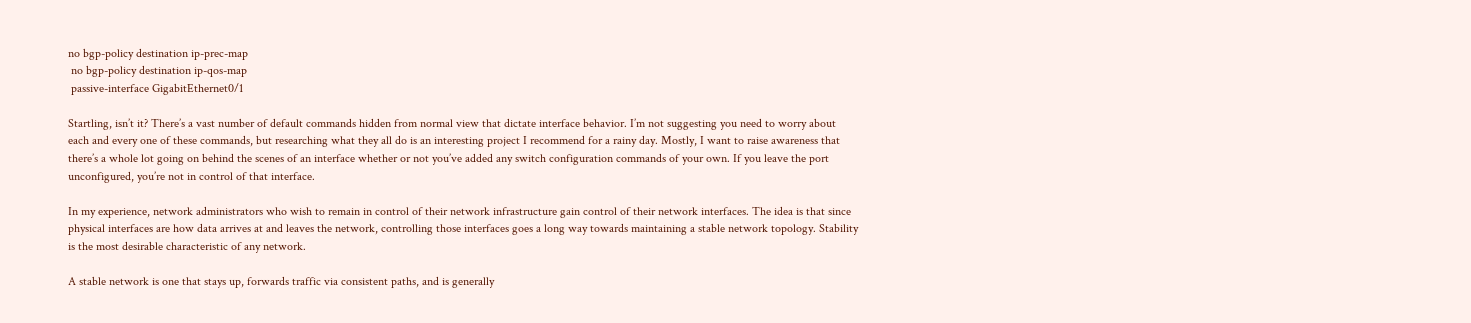no bgp-policy destination ip-prec-map
 no bgp-policy destination ip-qos-map
 passive-interface GigabitEthernet0/1

Startling, isn’t it? There’s a vast number of default commands hidden from normal view that dictate interface behavior. I’m not suggesting you need to worry about each and every one of these commands, but researching what they all do is an interesting project I recommend for a rainy day. Mostly, I want to raise awareness that there’s a whole lot going on behind the scenes of an interface whether or not you’ve added any switch configuration commands of your own. If you leave the port unconfigured, you’re not in control of that interface.

In my experience, network administrators who wish to remain in control of their network infrastructure gain control of their network interfaces. The idea is that since physical interfaces are how data arrives at and leaves the network, controlling those interfaces goes a long way towards maintaining a stable network topology. Stability is the most desirable characteristic of any network.

A stable network is one that stays up, forwards traffic via consistent paths, and is generally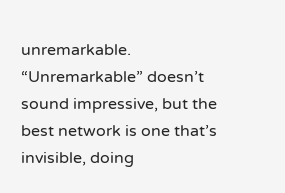unremarkable. “Unremarkable” doesn’t sound impressive, but the best network is one that’s invisible, doing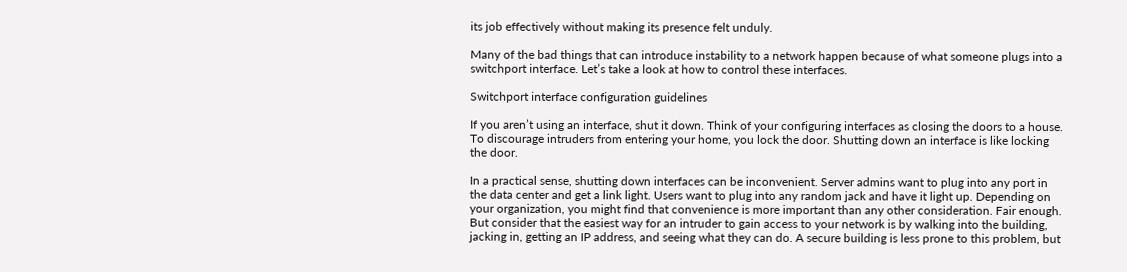its job effectively without making its presence felt unduly.

Many of the bad things that can introduce instability to a network happen because of what someone plugs into a switchport interface. Let’s take a look at how to control these interfaces.

Switchport interface configuration guidelines

If you aren’t using an interface, shut it down. Think of your configuring interfaces as closing the doors to a house. To discourage intruders from entering your home, you lock the door. Shutting down an interface is like locking the door.

In a practical sense, shutting down interfaces can be inconvenient. Server admins want to plug into any port in the data center and get a link light. Users want to plug into any random jack and have it light up. Depending on your organization, you might find that convenience is more important than any other consideration. Fair enough. But consider that the easiest way for an intruder to gain access to your network is by walking into the building, jacking in, getting an IP address, and seeing what they can do. A secure building is less prone to this problem, but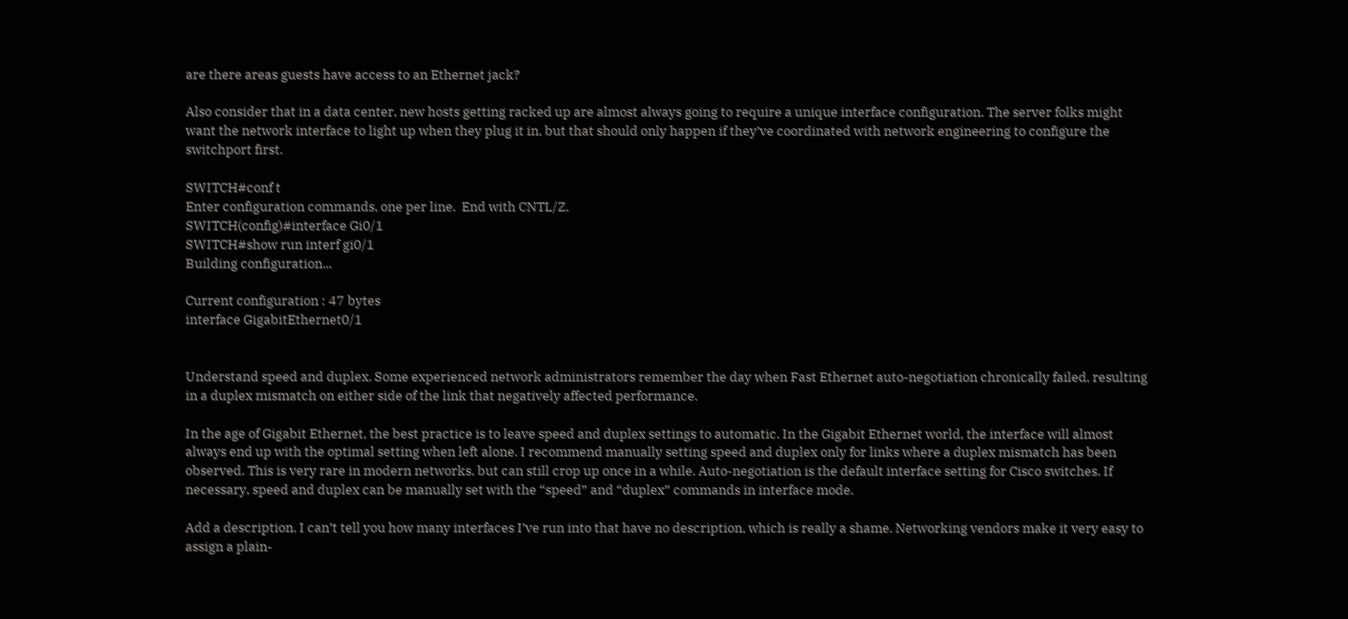are there areas guests have access to an Ethernet jack?

Also consider that in a data center, new hosts getting racked up are almost always going to require a unique interface configuration. The server folks might want the network interface to light up when they plug it in, but that should only happen if they’ve coordinated with network engineering to configure the switchport first.

SWITCH#conf t
Enter configuration commands, one per line.  End with CNTL/Z.
SWITCH(config)#interface Gi0/1
SWITCH#show run interf gi0/1
Building configuration...

Current configuration : 47 bytes
interface GigabitEthernet0/1


Understand speed and duplex. Some experienced network administrators remember the day when Fast Ethernet auto-negotiation chronically failed, resulting in a duplex mismatch on either side of the link that negatively affected performance.

In the age of Gigabit Ethernet, the best practice is to leave speed and duplex settings to automatic. In the Gigabit Ethernet world, the interface will almost always end up with the optimal setting when left alone. I recommend manually setting speed and duplex only for links where a duplex mismatch has been observed. This is very rare in modern networks, but can still crop up once in a while. Auto-negotiation is the default interface setting for Cisco switches. If necessary, speed and duplex can be manually set with the “speed” and “duplex” commands in interface mode.

Add a description. I can’t tell you how many interfaces I’ve run into that have no description, which is really a shame. Networking vendors make it very easy to assign a plain-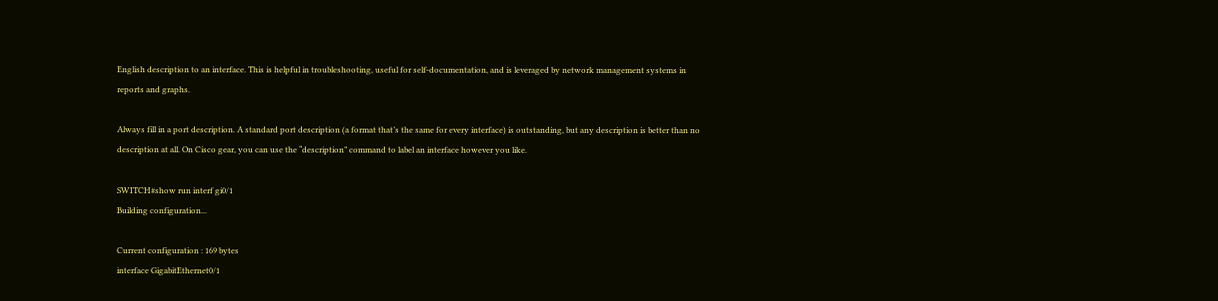English description to an interface. This is helpful in troubleshooting, useful for self-documentation, and is leveraged by network management systems in reports and graphs.

Always fill in a port description. A standard port description (a format that’s the same for every interface) is outstanding, but any description is better than no description at all. On Cisco gear, you can use the “description” command to label an interface however you like.

SWITCH#show run interf gi0/1
Building configuration...

Current configuration : 169 bytes
interface GigabitEthernet0/1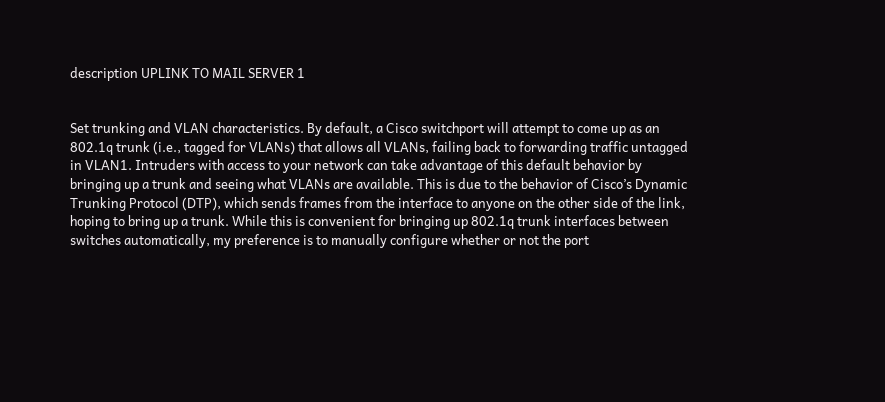description UPLINK TO MAIL SERVER 1


Set trunking and VLAN characteristics. By default, a Cisco switchport will attempt to come up as an 802.1q trunk (i.e., tagged for VLANs) that allows all VLANs, failing back to forwarding traffic untagged in VLAN1. Intruders with access to your network can take advantage of this default behavior by bringing up a trunk and seeing what VLANs are available. This is due to the behavior of Cisco’s Dynamic Trunking Protocol (DTP), which sends frames from the interface to anyone on the other side of the link, hoping to bring up a trunk. While this is convenient for bringing up 802.1q trunk interfaces between switches automatically, my preference is to manually configure whether or not the port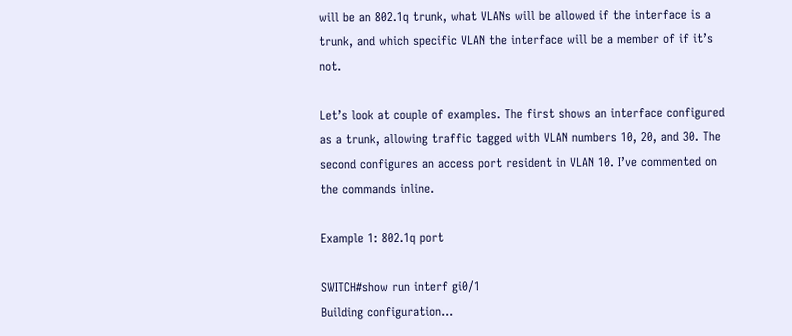will be an 802.1q trunk, what VLANs will be allowed if the interface is a trunk, and which specific VLAN the interface will be a member of if it’s not.

Let’s look at couple of examples. The first shows an interface configured as a trunk, allowing traffic tagged with VLAN numbers 10, 20, and 30. The second configures an access port resident in VLAN 10. I’ve commented on the commands inline.

Example 1: 802.1q port

SWITCH#show run interf gi0/1
Building configuration...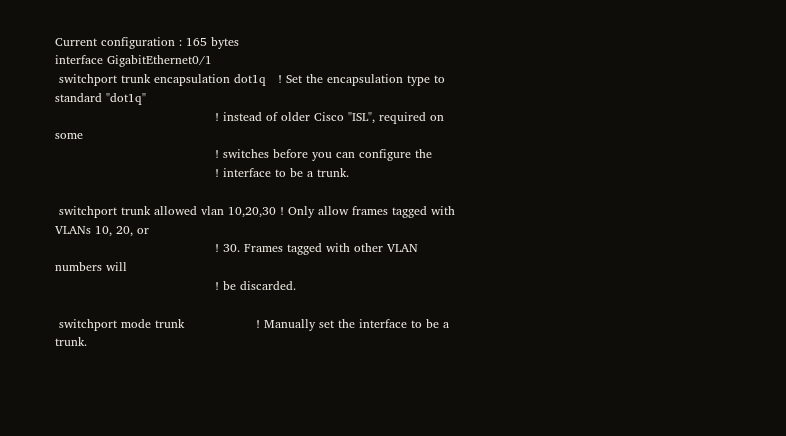Current configuration : 165 bytes
interface GigabitEthernet0/1
 switchport trunk encapsulation dot1q   ! Set the encapsulation type to standard "dot1q"
                                        ! instead of older Cisco "ISL", required on some
                                        ! switches before you can configure the
                                        ! interface to be a trunk.

 switchport trunk allowed vlan 10,20,30 ! Only allow frames tagged with VLANs 10, 20, or
                                        ! 30. Frames tagged with other VLAN numbers will
                                        ! be discarded.

 switchport mode trunk                  ! Manually set the interface to be a trunk.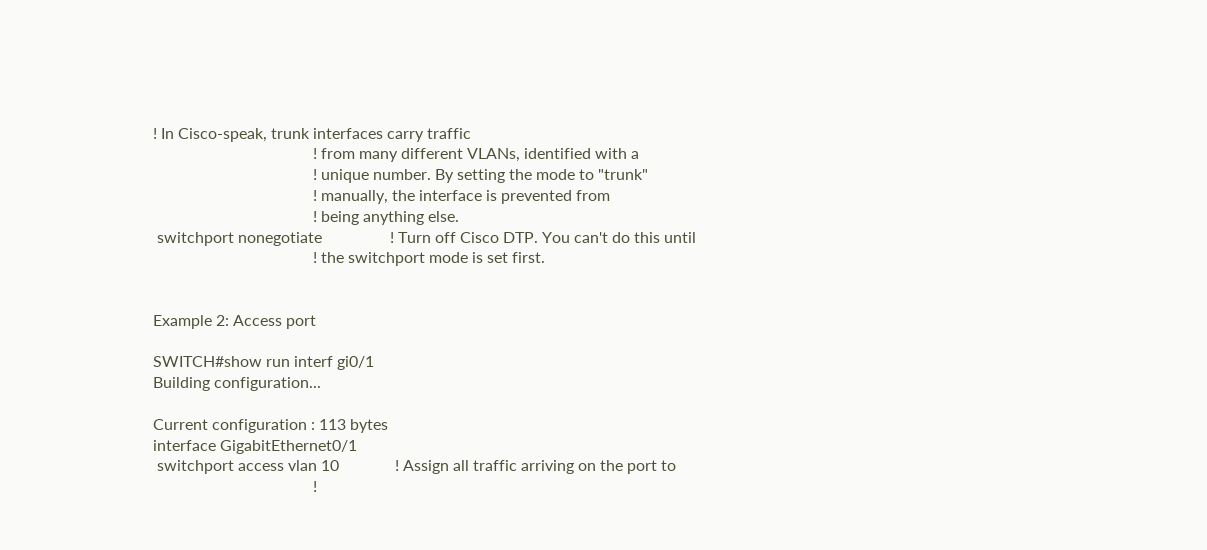! In Cisco-speak, trunk interfaces carry traffic
                                        ! from many different VLANs, identified with a
                                        ! unique number. By setting the mode to "trunk"
                                        ! manually, the interface is prevented from
                                        ! being anything else.
 switchport nonegotiate                 ! Turn off Cisco DTP. You can't do this until
                                        ! the switchport mode is set first.


Example 2: Access port

SWITCH#show run interf gi0/1
Building configuration...

Current configuration : 113 bytes
interface GigabitEthernet0/1
 switchport access vlan 10              ! Assign all traffic arriving on the port to
                                        !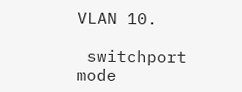VLAN 10.

 switchport mode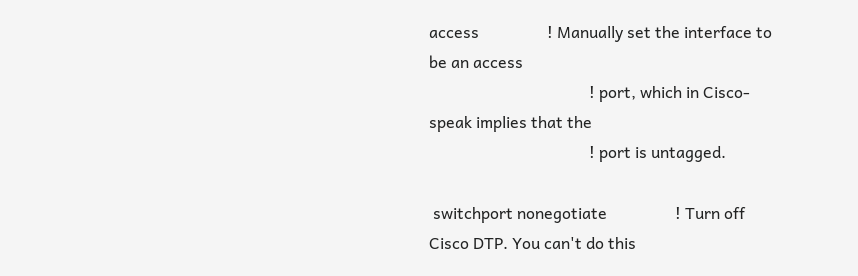access                 ! Manually set the interface to be an access
                                        ! port, which in Cisco-speak implies that the
                                        ! port is untagged.

 switchport nonegotiate                 ! Turn off Cisco DTP. You can't do this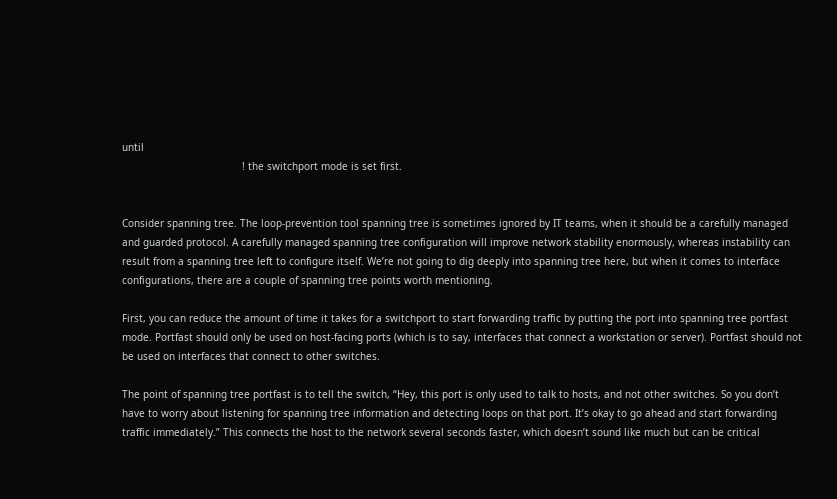until
                                        ! the switchport mode is set first.


Consider spanning tree. The loop-prevention tool spanning tree is sometimes ignored by IT teams, when it should be a carefully managed and guarded protocol. A carefully managed spanning tree configuration will improve network stability enormously, whereas instability can result from a spanning tree left to configure itself. We’re not going to dig deeply into spanning tree here, but when it comes to interface configurations, there are a couple of spanning tree points worth mentioning.

First, you can reduce the amount of time it takes for a switchport to start forwarding traffic by putting the port into spanning tree portfast mode. Portfast should only be used on host-facing ports (which is to say, interfaces that connect a workstation or server). Portfast should not be used on interfaces that connect to other switches.

The point of spanning tree portfast is to tell the switch, “Hey, this port is only used to talk to hosts, and not other switches. So you don’t have to worry about listening for spanning tree information and detecting loops on that port. It’s okay to go ahead and start forwarding traffic immediately.” This connects the host to the network several seconds faster, which doesn’t sound like much but can be critical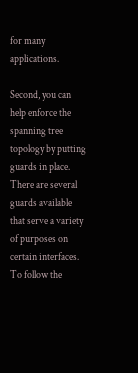for many applications.

Second, you can help enforce the spanning tree topology by putting guards in place. There are several guards available that serve a variety of purposes on certain interfaces. To follow the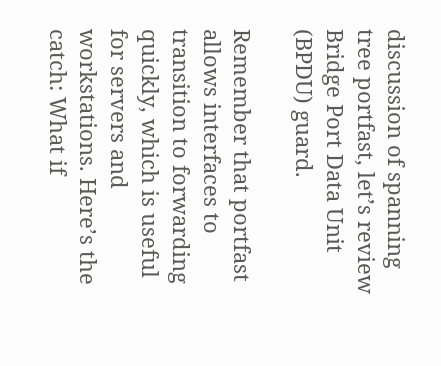discussion of spanning tree portfast, let’s review Bridge Port Data Unit (BPDU) guard.

Remember that portfast allows interfaces to transition to forwarding quickly, which is useful for servers and workstations. Here’s the catch: What if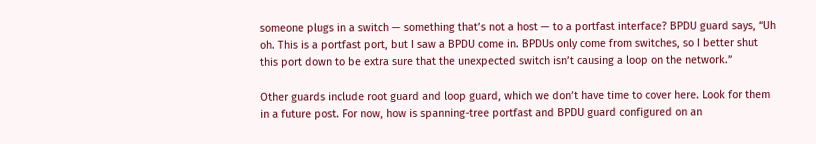someone plugs in a switch — something that’s not a host — to a portfast interface? BPDU guard says, “Uh oh. This is a portfast port, but I saw a BPDU come in. BPDUs only come from switches, so I better shut this port down to be extra sure that the unexpected switch isn’t causing a loop on the network.”

Other guards include root guard and loop guard, which we don’t have time to cover here. Look for them in a future post. For now, how is spanning-tree portfast and BPDU guard configured on an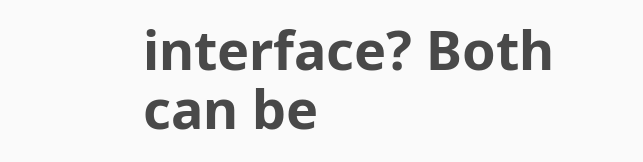interface? Both can be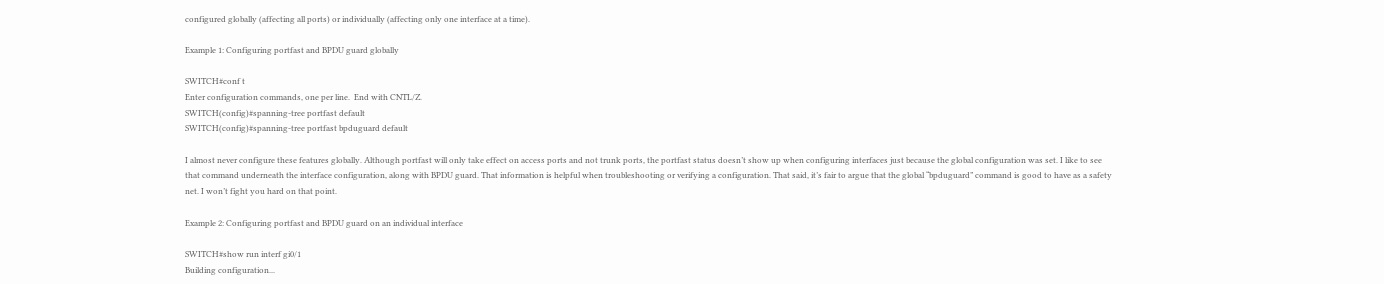configured globally (affecting all ports) or individually (affecting only one interface at a time).

Example 1: Configuring portfast and BPDU guard globally

SWITCH#conf t
Enter configuration commands, one per line.  End with CNTL/Z.
SWITCH(config)#spanning-tree portfast default
SWITCH(config)#spanning-tree portfast bpduguard default

I almost never configure these features globally. Although portfast will only take effect on access ports and not trunk ports, the portfast status doesn’t show up when configuring interfaces just because the global configuration was set. I like to see that command underneath the interface configuration, along with BPDU guard. That information is helpful when troubleshooting or verifying a configuration. That said, it’s fair to argue that the global “bpduguard” command is good to have as a safety net. I won’t fight you hard on that point.

Example 2: Configuring portfast and BPDU guard on an individual interface

SWITCH#show run interf gi0/1
Building configuration...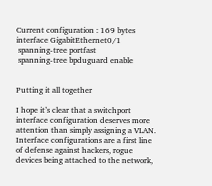Current configuration : 169 bytes
interface GigabitEthernet0/1
 spanning-tree portfast
 spanning-tree bpduguard enable


Putting it all together

I hope it’s clear that a switchport interface configuration deserves more attention than simply assigning a VLAN. Interface configurations are a first line of defense against hackers, rogue devices being attached to the network,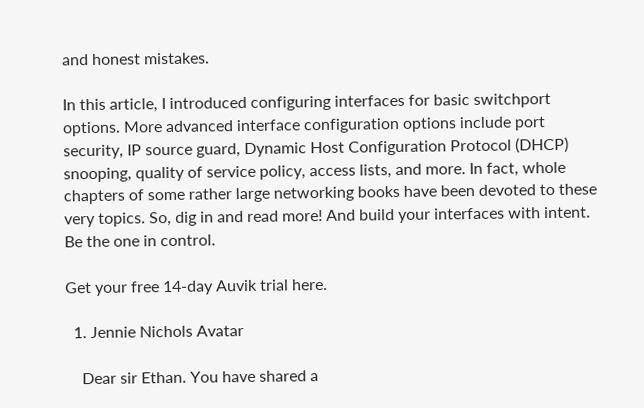and honest mistakes.

In this article, I introduced configuring interfaces for basic switchport options. More advanced interface configuration options include port security, IP source guard, Dynamic Host Configuration Protocol (DHCP) snooping, quality of service policy, access lists, and more. In fact, whole chapters of some rather large networking books have been devoted to these very topics. So, dig in and read more! And build your interfaces with intent. Be the one in control.

Get your free 14-day Auvik trial here.

  1. Jennie Nichols Avatar

    Dear sir Ethan. You have shared a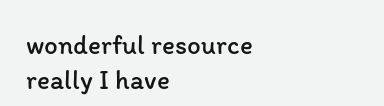wonderful resource really I have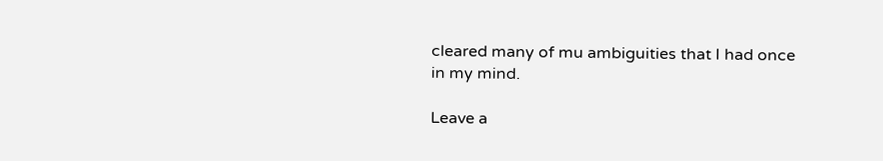cleared many of mu ambiguities that I had once in my mind.

Leave a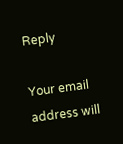Reply

Your email address will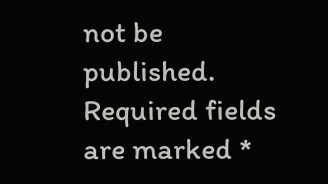not be published. Required fields are marked *